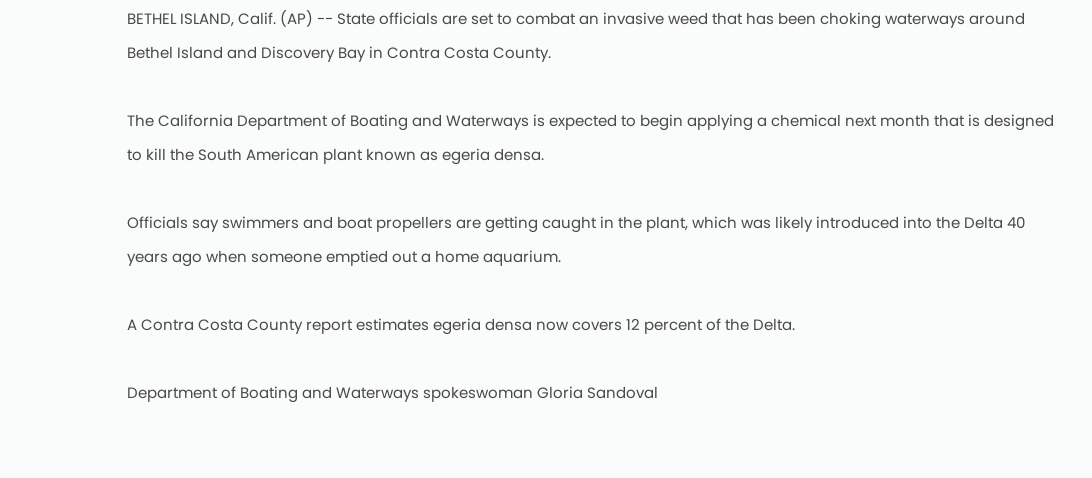BETHEL ISLAND, Calif. (AP) -- State officials are set to combat an invasive weed that has been choking waterways around Bethel Island and Discovery Bay in Contra Costa County.

The California Department of Boating and Waterways is expected to begin applying a chemical next month that is designed to kill the South American plant known as egeria densa.

Officials say swimmers and boat propellers are getting caught in the plant, which was likely introduced into the Delta 40 years ago when someone emptied out a home aquarium.

A Contra Costa County report estimates egeria densa now covers 12 percent of the Delta.

Department of Boating and Waterways spokeswoman Gloria Sandoval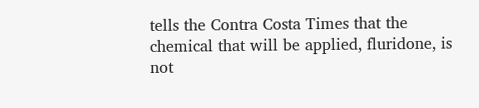tells the Contra Costa Times that the chemical that will be applied, fluridone, is not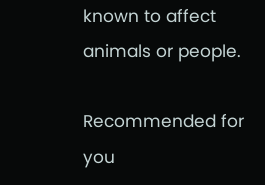known to affect animals or people.

Recommended for you